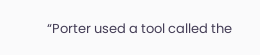“Porter used a tool called the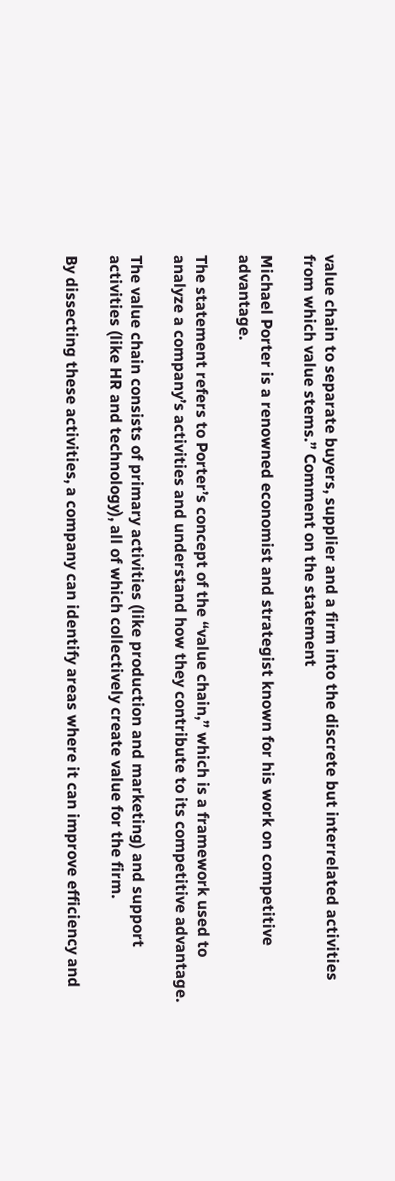value chain to separate buyers, supplier and a firm into the discrete but interrelated activities from which value stems.” Comment on the statement

Michael Porter is a renowned economist and strategist known for his work on competitive advantage.

The statement refers to Porter’s concept of the “value chain,” which is a framework used to analyze a company’s activities and understand how they contribute to its competitive advantage.

The value chain consists of primary activities (like production and marketing) and support activities (like HR and technology), all of which collectively create value for the firm.

By dissecting these activities, a company can identify areas where it can improve efficiency and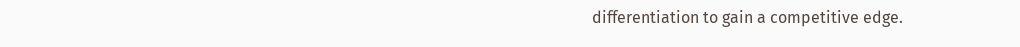differentiation to gain a competitive edge.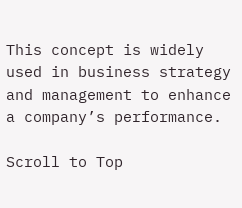This concept is widely used in business strategy and management to enhance a company’s performance.

Scroll to Top